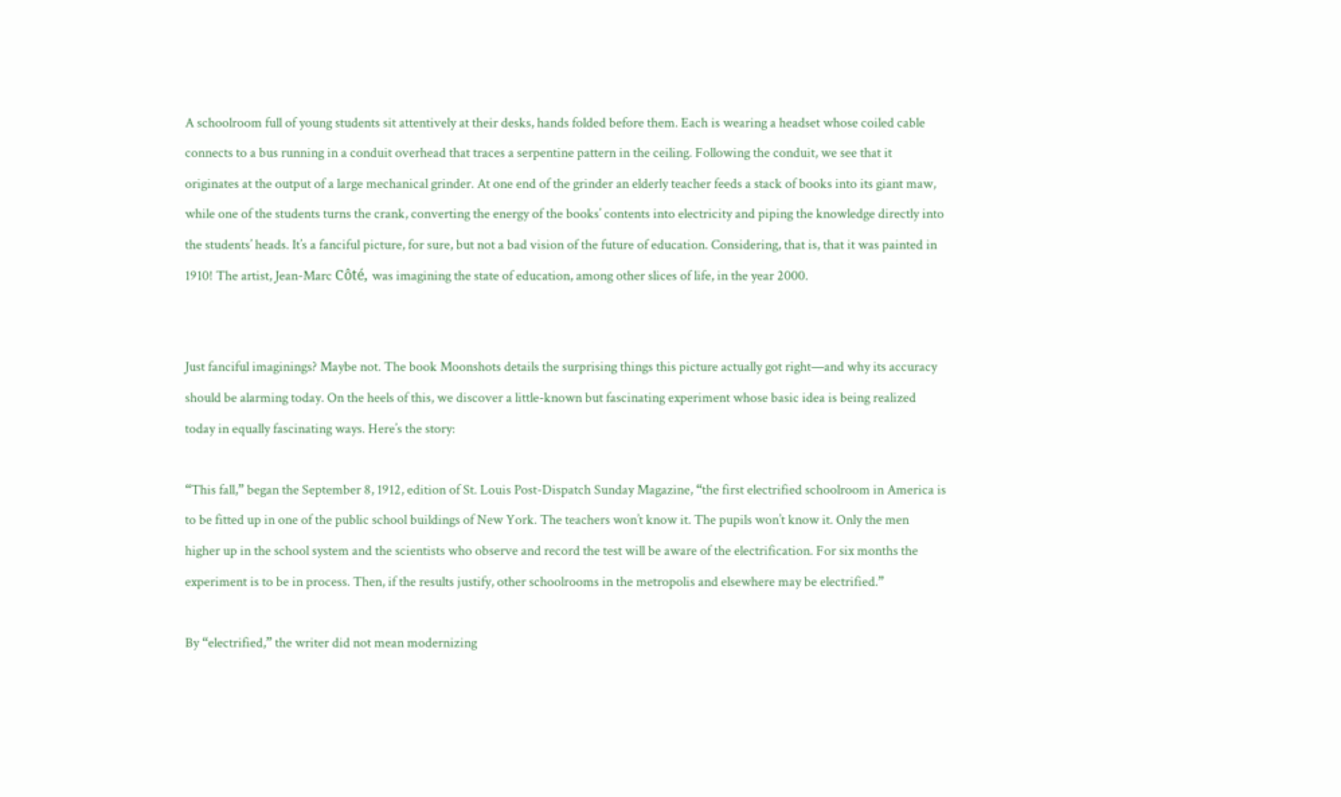A schoolroom full of young students sit attentively at their desks, hands folded before them. Each is wearing a headset whose coiled cable connects to a bus running in a conduit overhead that traces a serpentine pattern in the ceiling. Following the conduit, we see that it originates at the output of a large mechanical grinder. At one end of the grinder an elderly teacher feeds a stack of books into its giant maw, while one of the students turns the crank, converting the energy of the books’ contents into electricity and piping the knowledge directly into the students’ heads. It’s a fanciful picture, for sure, but not a bad vision of the future of education. Considering, that is, that it was painted in 1910! The artist, Jean-Marc Côté, was imagining the state of education, among other slices of life, in the year 2000.


Just fanciful imaginings? Maybe not. The book Moonshots details the surprising things this picture actually got right—and why its accuracy should be alarming today. On the heels of this, we discover a little-known but fascinating experiment whose basic idea is being realized today in equally fascinating ways. Here’s the story:

“This fall,” began the September 8, 1912, edition of St. Louis Post-Dispatch Sunday Magazine, “the first electrified schoolroom in America is to be fitted up in one of the public school buildings of New York. The teachers won’t know it. The pupils won’t know it. Only the men higher up in the school system and the scientists who observe and record the test will be aware of the electrification. For six months the experiment is to be in process. Then, if the results justify, other schoolrooms in the metropolis and elsewhere may be electrified.”

By “electrified,” the writer did not mean modernizing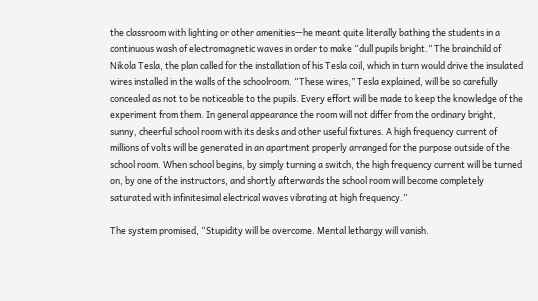the classroom with lighting or other amenities—he meant quite literally bathing the students in a continuous wash of electromagnetic waves in order to make “dull pupils bright.” The brainchild of Nikola Tesla, the plan called for the installation of his Tesla coil, which in turn would drive the insulated wires installed in the walls of the schoolroom. “These wires,” Tesla explained, will be so carefully concealed as not to be noticeable to the pupils. Every effort will be made to keep the knowledge of the experiment from them. In general appearance the room will not differ from the ordinary bright, sunny, cheerful school room with its desks and other useful fixtures. A high frequency current of millions of volts will be generated in an apartment properly arranged for the purpose outside of the school room. When school begins, by simply turning a switch, the high frequency current will be turned on, by one of the instructors, and shortly afterwards the school room will become completely saturated with infinitesimal electrical waves vibrating at high frequency.”

The system promised, “Stupidity will be overcome. Mental lethargy will vanish.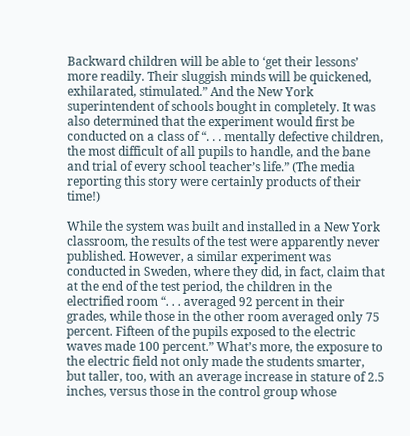Backward children will be able to ‘get their lessons’ more readily. Their sluggish minds will be quickened, exhilarated, stimulated.” And the New York superintendent of schools bought in completely. It was also determined that the experiment would first be conducted on a class of “. . . mentally defective children, the most difficult of all pupils to handle, and the bane and trial of every school teacher’s life.” (The media reporting this story were certainly products of their time!)

While the system was built and installed in a New York classroom, the results of the test were apparently never published. However, a similar experiment was conducted in Sweden, where they did, in fact, claim that at the end of the test period, the children in the electrified room “. . . averaged 92 percent in their grades, while those in the other room averaged only 75 percent. Fifteen of the pupils exposed to the electric waves made 100 percent.” What’s more, the exposure to the electric field not only made the students smarter, but taller, too, with an average increase in stature of 2.5 inches, versus those in the control group whose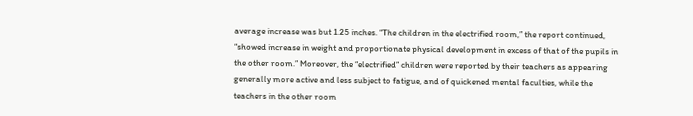average increase was but 1.25 inches. “The children in the electrified room,” the report continued, “showed increase in weight and proportionate physical development in excess of that of the pupils in the other room.” Moreover, the “electrified” children were reported by their teachers as appearing generally more active and less subject to fatigue, and of quickened mental faculties, while the teachers in the other room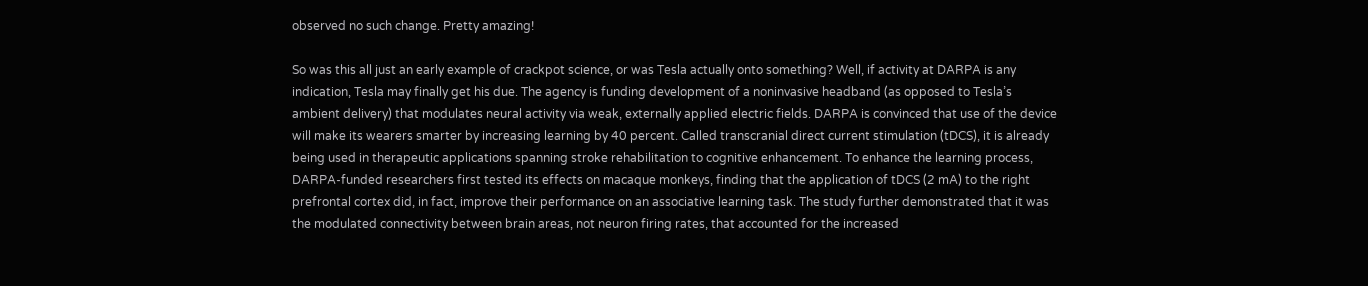observed no such change. Pretty amazing!

So was this all just an early example of crackpot science, or was Tesla actually onto something? Well, if activity at DARPA is any indication, Tesla may finally get his due. The agency is funding development of a noninvasive headband (as opposed to Tesla’s ambient delivery) that modulates neural activity via weak, externally applied electric fields. DARPA is convinced that use of the device will make its wearers smarter by increasing learning by 40 percent. Called transcranial direct current stimulation (tDCS), it is already being used in therapeutic applications spanning stroke rehabilitation to cognitive enhancement. To enhance the learning process, DARPA-funded researchers first tested its effects on macaque monkeys, finding that the application of tDCS (2 mA) to the right prefrontal cortex did, in fact, improve their performance on an associative learning task. The study further demonstrated that it was the modulated connectivity between brain areas, not neuron firing rates, that accounted for the increased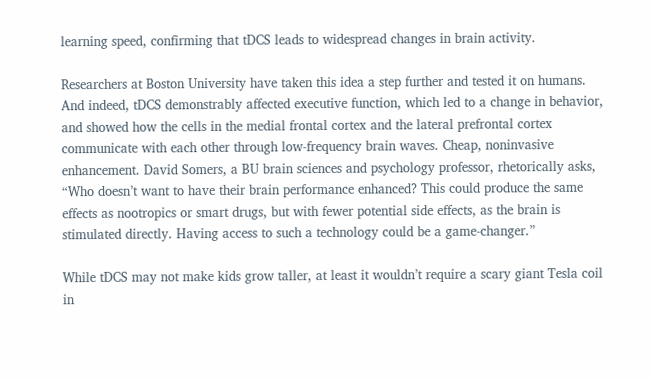learning speed, confirming that tDCS leads to widespread changes in brain activity.

Researchers at Boston University have taken this idea a step further and tested it on humans. And indeed, tDCS demonstrably affected executive function, which led to a change in behavior, and showed how the cells in the medial frontal cortex and the lateral prefrontal cortex communicate with each other through low-frequency brain waves. Cheap, noninvasive enhancement. David Somers, a BU brain sciences and psychology professor, rhetorically asks, “Who doesn’t want to have their brain performance enhanced? This could produce the same effects as nootropics or smart drugs, but with fewer potential side effects, as the brain is stimulated directly. Having access to such a technology could be a game-changer.”

While tDCS may not make kids grow taller, at least it wouldn’t require a scary giant Tesla coil in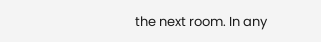the next room. In any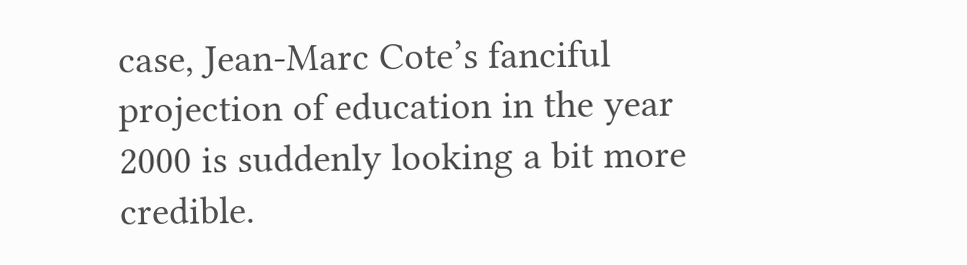case, Jean-Marc Cote’s fanciful projection of education in the year 2000 is suddenly looking a bit more credible.